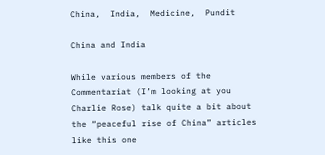China,  India,  Medicine,  Pundit

China and India

While various members of the Commentariat (I’m looking at you Charlie Rose) talk quite a bit about the “peaceful rise of China” articles like this one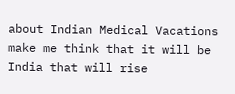about Indian Medical Vacations make me think that it will be India that will rise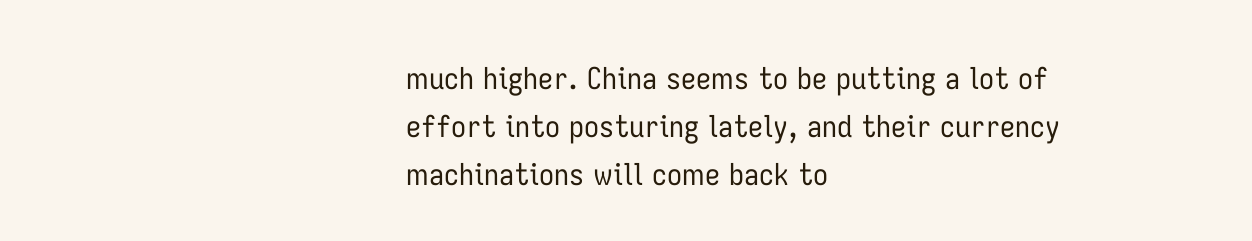much higher. China seems to be putting a lot of effort into posturing lately, and their currency machinations will come back to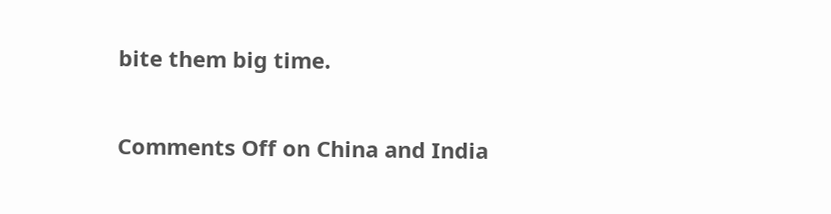bite them big time.

Comments Off on China and India